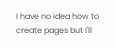I have no idea how to create pages but I'll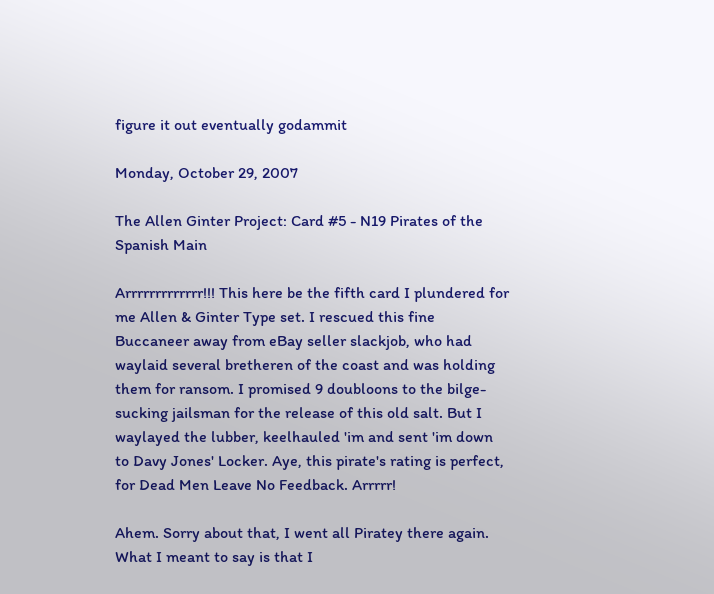figure it out eventually godammit

Monday, October 29, 2007

The Allen Ginter Project: Card #5 - N19 Pirates of the Spanish Main

Arrrrrrrrrrrrr!!! This here be the fifth card I plundered for me Allen & Ginter Type set. I rescued this fine Buccaneer away from eBay seller slackjob, who had waylaid several bretheren of the coast and was holding them for ransom. I promised 9 doubloons to the bilge-sucking jailsman for the release of this old salt. But I waylayed the lubber, keelhauled 'im and sent 'im down to Davy Jones' Locker. Aye, this pirate's rating is perfect, for Dead Men Leave No Feedback. Arrrrr!

Ahem. Sorry about that, I went all Piratey there again. What I meant to say is that I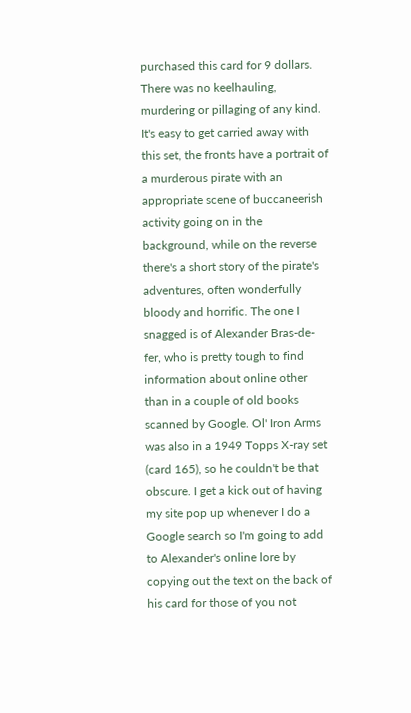purchased this card for 9 dollars. There was no keelhauling, murdering or pillaging of any kind. It's easy to get carried away with this set, the fronts have a portrait of a murderous pirate with an appropriate scene of buccaneerish activity going on in the background, while on the reverse there's a short story of the pirate's adventures, often wonderfully bloody and horrific. The one I snagged is of Alexander Bras-de-fer, who is pretty tough to find information about online other than in a couple of old books scanned by Google. Ol' Iron Arms was also in a 1949 Topps X-ray set (card 165), so he couldn't be that obscure. I get a kick out of having my site pop up whenever I do a Google search so I'm going to add to Alexander's online lore by copying out the text on the back of his card for those of you not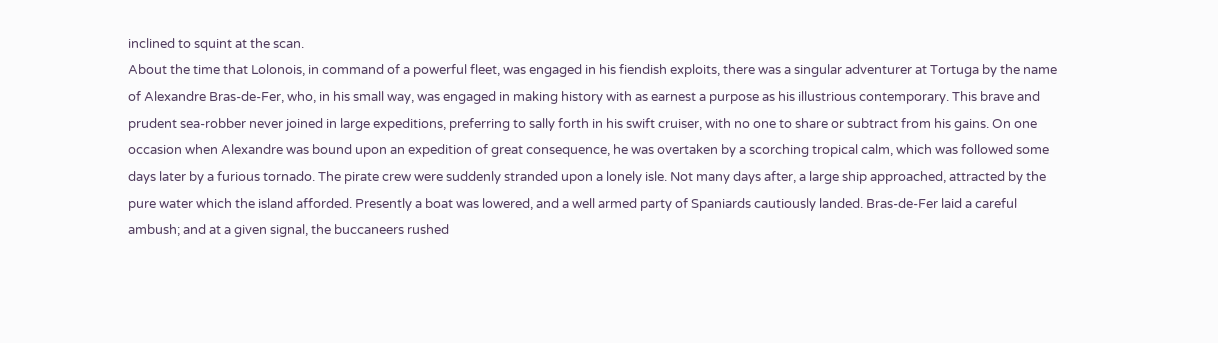inclined to squint at the scan.
About the time that Lolonois, in command of a powerful fleet, was engaged in his fiendish exploits, there was a singular adventurer at Tortuga by the name of Alexandre Bras-de-Fer, who, in his small way, was engaged in making history with as earnest a purpose as his illustrious contemporary. This brave and prudent sea-robber never joined in large expeditions, preferring to sally forth in his swift cruiser, with no one to share or subtract from his gains. On one occasion when Alexandre was bound upon an expedition of great consequence, he was overtaken by a scorching tropical calm, which was followed some days later by a furious tornado. The pirate crew were suddenly stranded upon a lonely isle. Not many days after, a large ship approached, attracted by the pure water which the island afforded. Presently a boat was lowered, and a well armed party of Spaniards cautiously landed. Bras-de-Fer laid a careful ambush; and at a given signal, the buccaneers rushed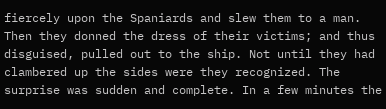fiercely upon the Spaniards and slew them to a man. Then they donned the dress of their victims; and thus disguised, pulled out to the ship. Not until they had clambered up the sides were they recognized. The surprise was sudden and complete. In a few minutes the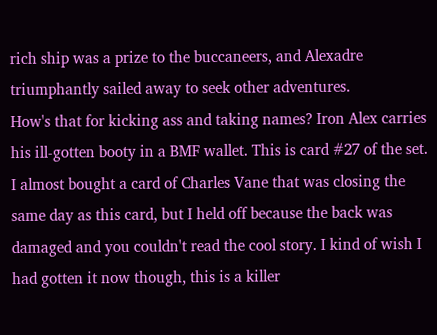rich ship was a prize to the buccaneers, and Alexadre triumphantly sailed away to seek other adventures.
How's that for kicking ass and taking names? Iron Alex carries his ill-gotten booty in a BMF wallet. This is card #27 of the set. I almost bought a card of Charles Vane that was closing the same day as this card, but I held off because the back was damaged and you couldn't read the cool story. I kind of wish I had gotten it now though, this is a killer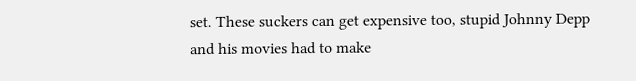set. These suckers can get expensive too, stupid Johnny Depp and his movies had to make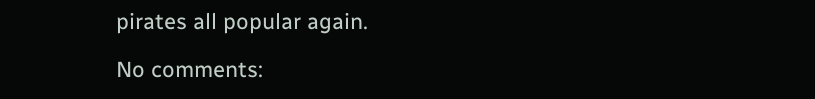pirates all popular again.

No comments: